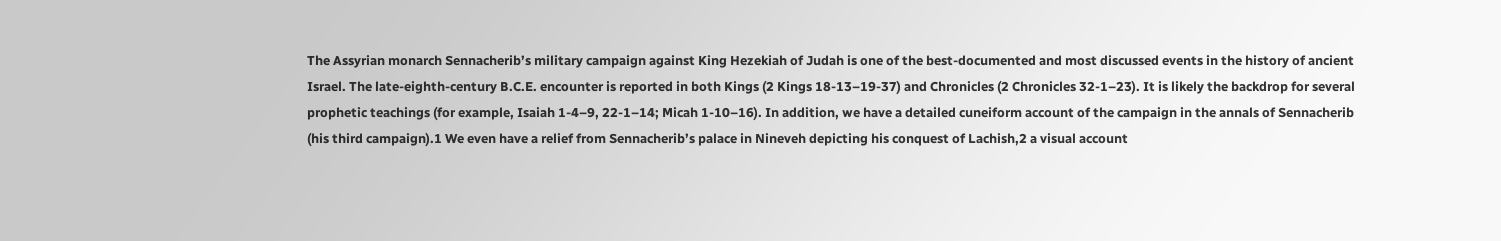The Assyrian monarch Sennacherib’s military campaign against King Hezekiah of Judah is one of the best-documented and most discussed events in the history of ancient Israel. The late-eighth-century B.C.E. encounter is reported in both Kings (2 Kings 18-13–19-37) and Chronicles (2 Chronicles 32-1–23). It is likely the backdrop for several prophetic teachings (for example, Isaiah 1-4–9, 22-1–14; Micah 1-10–16). In addition, we have a detailed cuneiform account of the campaign in the annals of Sennacherib (his third campaign).1 We even have a relief from Sennacherib’s palace in Nineveh depicting his conquest of Lachish,2 a visual account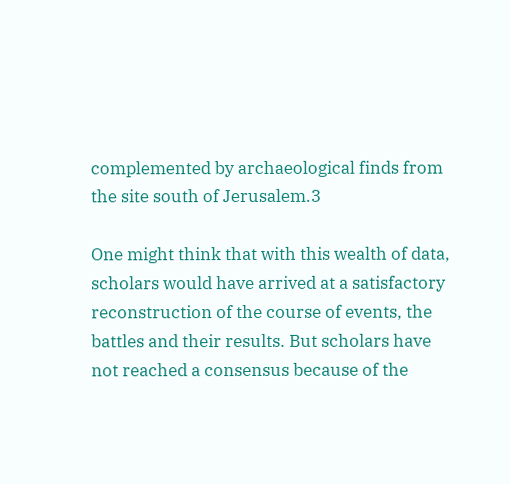complemented by archaeological finds from the site south of Jerusalem.3

One might think that with this wealth of data, scholars would have arrived at a satisfactory reconstruction of the course of events, the battles and their results. But scholars have not reached a consensus because of the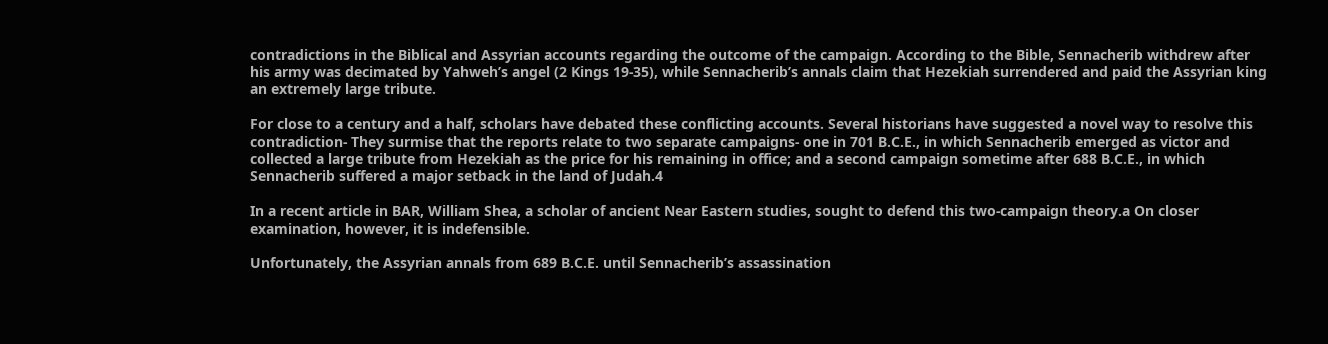contradictions in the Biblical and Assyrian accounts regarding the outcome of the campaign. According to the Bible, Sennacherib withdrew after his army was decimated by Yahweh’s angel (2 Kings 19-35), while Sennacherib’s annals claim that Hezekiah surrendered and paid the Assyrian king an extremely large tribute.

For close to a century and a half, scholars have debated these conflicting accounts. Several historians have suggested a novel way to resolve this contradiction- They surmise that the reports relate to two separate campaigns- one in 701 B.C.E., in which Sennacherib emerged as victor and collected a large tribute from Hezekiah as the price for his remaining in office; and a second campaign sometime after 688 B.C.E., in which Sennacherib suffered a major setback in the land of Judah.4

In a recent article in BAR, William Shea, a scholar of ancient Near Eastern studies, sought to defend this two-campaign theory.a On closer examination, however, it is indefensible.

Unfortunately, the Assyrian annals from 689 B.C.E. until Sennacherib’s assassination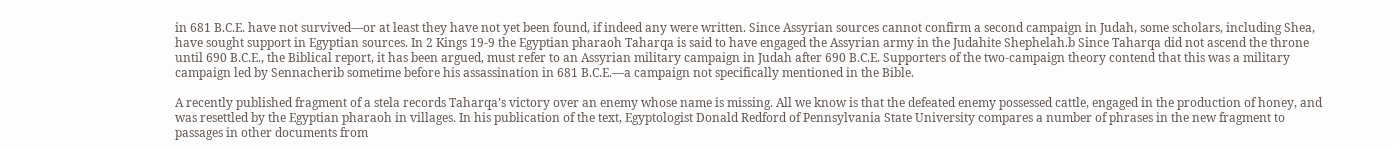in 681 B.C.E. have not survived—or at least they have not yet been found, if indeed any were written. Since Assyrian sources cannot confirm a second campaign in Judah, some scholars, including Shea, have sought support in Egyptian sources. In 2 Kings 19-9 the Egyptian pharaoh Taharqa is said to have engaged the Assyrian army in the Judahite Shephelah.b Since Taharqa did not ascend the throne until 690 B.C.E., the Biblical report, it has been argued, must refer to an Assyrian military campaign in Judah after 690 B.C.E. Supporters of the two-campaign theory contend that this was a military campaign led by Sennacherib sometime before his assassination in 681 B.C.E.—a campaign not specifically mentioned in the Bible.

A recently published fragment of a stela records Taharqa’s victory over an enemy whose name is missing. All we know is that the defeated enemy possessed cattle, engaged in the production of honey, and was resettled by the Egyptian pharaoh in villages. In his publication of the text, Egyptologist Donald Redford of Pennsylvania State University compares a number of phrases in the new fragment to passages in other documents from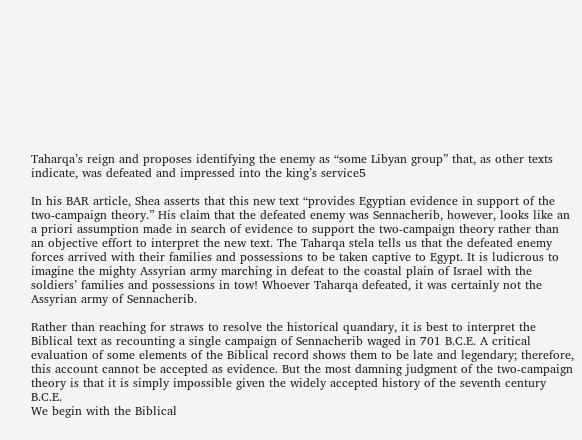Taharqa’s reign and proposes identifying the enemy as “some Libyan group” that, as other texts indicate, was defeated and impressed into the king’s service5

In his BAR article, Shea asserts that this new text “provides Egyptian evidence in support of the two-campaign theory.” His claim that the defeated enemy was Sennacherib, however, looks like an a priori assumption made in search of evidence to support the two-campaign theory rather than an objective effort to interpret the new text. The Taharqa stela tells us that the defeated enemy forces arrived with their families and possessions to be taken captive to Egypt. It is ludicrous to imagine the mighty Assyrian army marching in defeat to the coastal plain of Israel with the soldiers’ families and possessions in tow! Whoever Taharqa defeated, it was certainly not the Assyrian army of Sennacherib.

Rather than reaching for straws to resolve the historical quandary, it is best to interpret the Biblical text as recounting a single campaign of Sennacherib waged in 701 B.C.E. A critical evaluation of some elements of the Biblical record shows them to be late and legendary; therefore, this account cannot be accepted as evidence. But the most damning judgment of the two-campaign theory is that it is simply impossible given the widely accepted history of the seventh century B.C.E.
We begin with the Biblical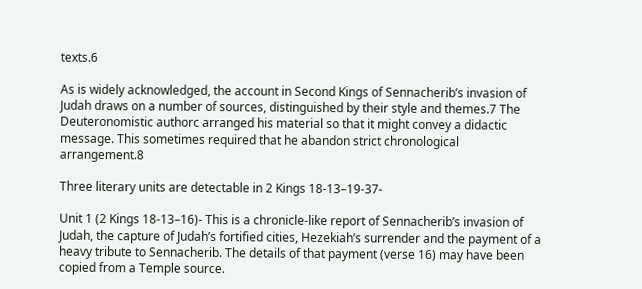texts.6

As is widely acknowledged, the account in Second Kings of Sennacherib’s invasion of Judah draws on a number of sources, distinguished by their style and themes.7 The Deuteronomistic authorc arranged his material so that it might convey a didactic message. This sometimes required that he abandon strict chronological arrangement.8

Three literary units are detectable in 2 Kings 18-13–19-37-

Unit 1 (2 Kings 18-13–16)- This is a chronicle-like report of Sennacherib’s invasion of Judah, the capture of Judah’s fortified cities, Hezekiah’s surrender and the payment of a heavy tribute to Sennacherib. The details of that payment (verse 16) may have been copied from a Temple source.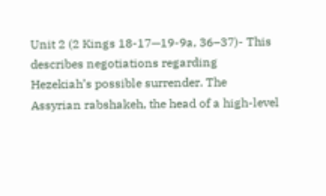Unit 2 (2 Kings 18-17—19-9a, 36–37)- This describes negotiations regarding Hezekiah’s possible surrender. The Assyrian rabshakeh, the head of a high-level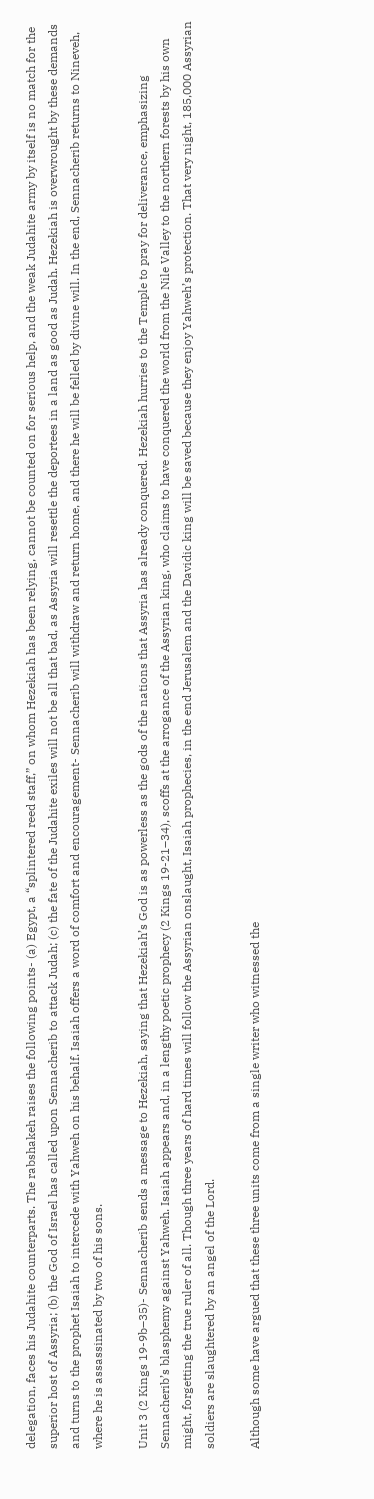delegation, faces his Judahite counterparts. The rabshakeh raises the following points- (a) Egypt, a “splintered reed staff,” on whom Hezekiah has been relying, cannot be counted on for serious help, and the weak Judahite army by itself is no match for the superior host of Assyria; (b) the God of Israel has called upon Sennacherib to attack Judah; (c) the fate of the Judahite exiles will not be all that bad, as Assyria will resettle the deportees in a land as good as Judah. Hezekiah is overwrought by these demands and turns to the prophet Isaiah to intercede with Yahweh on his behalf. Isaiah offers a word of comfort and encouragement- Sennacherib will withdraw and return home, and there he will be felled by divine will. In the end, Sennacherib returns to Nineveh, where he is assassinated by two of his sons.

Unit 3 (2 Kings 19-9b–35)- Sennacherib sends a message to Hezekiah, saying that Hezekiah’s God is as powerless as the gods of the nations that Assyria has already conquered. Hezekiah hurries to the Temple to pray for deliverance, emphasizing Sennacherib’s blasphemy against Yahweh. Isaiah appears and, in a lengthy poetic prophecy (2 Kings 19-21–34), scoffs at the arrogance of the Assyrian king, who claims to have conquered the world from the Nile Valley to the northern forests by his own might, forgetting the true ruler of all. Though three years of hard times will follow the Assyrian onslaught, Isaiah prophecies, in the end Jerusalem and the Davidic king will be saved because they enjoy Yahweh’s protection. That very night, 185,000 Assyrian soldiers are slaughtered by an angel of the Lord.

Although some have argued that these three units come from a single writer who witnessed the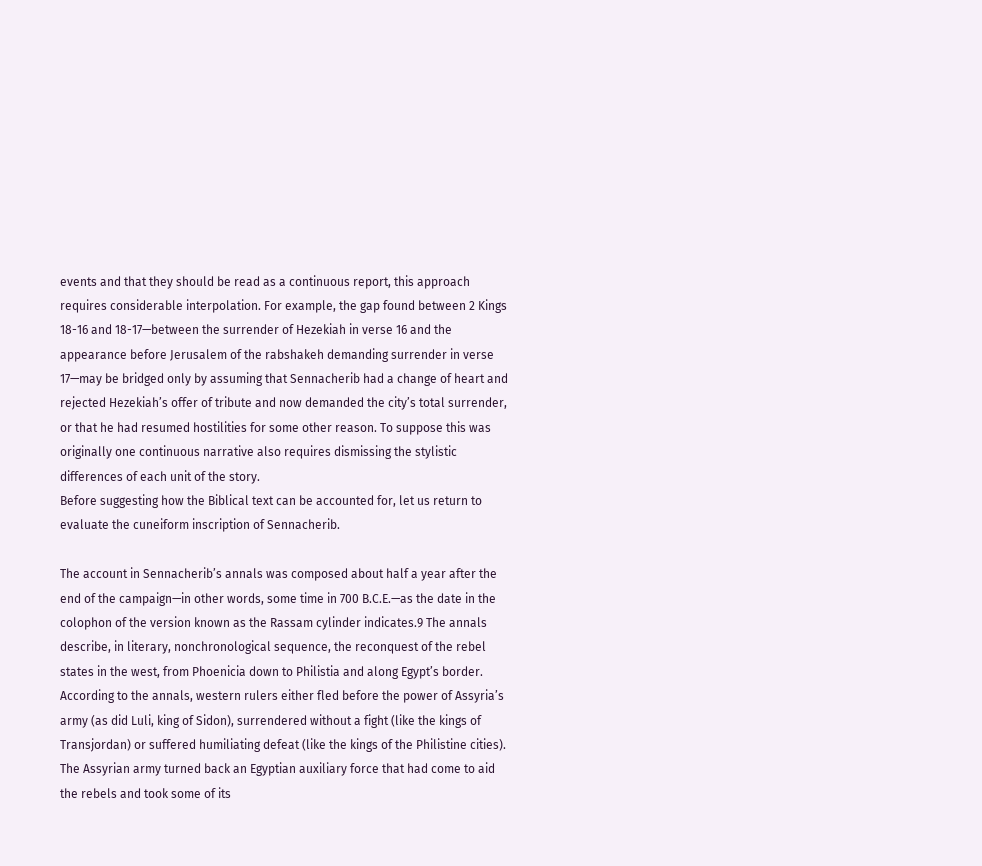events and that they should be read as a continuous report, this approach requires considerable interpolation. For example, the gap found between 2 Kings 18-16 and 18-17—between the surrender of Hezekiah in verse 16 and the appearance before Jerusalem of the rabshakeh demanding surrender in verse 17—may be bridged only by assuming that Sennacherib had a change of heart and rejected Hezekiah’s offer of tribute and now demanded the city’s total surrender, or that he had resumed hostilities for some other reason. To suppose this was originally one continuous narrative also requires dismissing the stylistic differences of each unit of the story.
Before suggesting how the Biblical text can be accounted for, let us return to evaluate the cuneiform inscription of Sennacherib.

The account in Sennacherib’s annals was composed about half a year after the end of the campaign—in other words, some time in 700 B.C.E.—as the date in the colophon of the version known as the Rassam cylinder indicates.9 The annals describe, in literary, nonchronological sequence, the reconquest of the rebel states in the west, from Phoenicia down to Philistia and along Egypt’s border. According to the annals, western rulers either fled before the power of Assyria’s army (as did Luli, king of Sidon), surrendered without a fight (like the kings of Transjordan) or suffered humiliating defeat (like the kings of the Philistine cities). The Assyrian army turned back an Egyptian auxiliary force that had come to aid the rebels and took some of its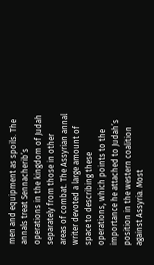men and equipment as spoils. The annals treat Sennacherib’s operations in the kingdom of Judah separately from those in other areas of combat. The Assyrian annal writer devoted a large amount of space to describing these operations, which points to the importance he attached to Judah’s position in the western coalition against Assyria. Most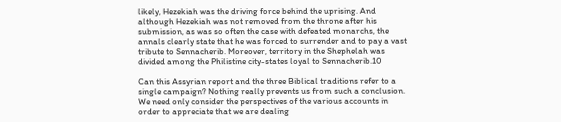likely, Hezekiah was the driving force behind the uprising. And although Hezekiah was not removed from the throne after his submission, as was so often the case with defeated monarchs, the annals clearly state that he was forced to surrender and to pay a vast tribute to Sennacherib. Moreover, territory in the Shephelah was divided among the Philistine city-states loyal to Sennacherib.10

Can this Assyrian report and the three Biblical traditions refer to a single campaign? Nothing really prevents us from such a conclusion. We need only consider the perspectives of the various accounts in order to appreciate that we are dealing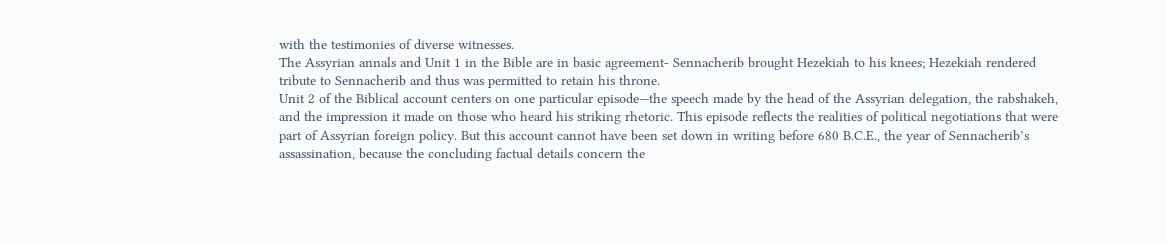with the testimonies of diverse witnesses.
The Assyrian annals and Unit 1 in the Bible are in basic agreement- Sennacherib brought Hezekiah to his knees; Hezekiah rendered tribute to Sennacherib and thus was permitted to retain his throne.
Unit 2 of the Biblical account centers on one particular episode—the speech made by the head of the Assyrian delegation, the rabshakeh, and the impression it made on those who heard his striking rhetoric. This episode reflects the realities of political negotiations that were part of Assyrian foreign policy. But this account cannot have been set down in writing before 680 B.C.E., the year of Sennacherib’s assassination, because the concluding factual details concern the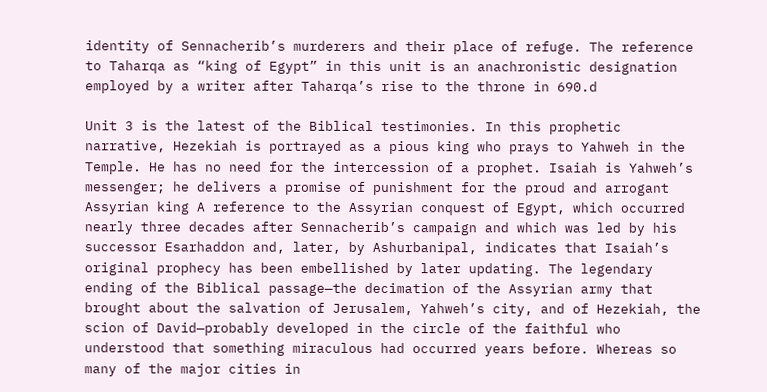identity of Sennacherib’s murderers and their place of refuge. The reference to Taharqa as “king of Egypt” in this unit is an anachronistic designation employed by a writer after Taharqa’s rise to the throne in 690.d

Unit 3 is the latest of the Biblical testimonies. In this prophetic narrative, Hezekiah is portrayed as a pious king who prays to Yahweh in the Temple. He has no need for the intercession of a prophet. Isaiah is Yahweh’s messenger; he delivers a promise of punishment for the proud and arrogant Assyrian king A reference to the Assyrian conquest of Egypt, which occurred nearly three decades after Sennacherib’s campaign and which was led by his successor Esarhaddon and, later, by Ashurbanipal, indicates that Isaiah’s original prophecy has been embellished by later updating. The legendary ending of the Biblical passage—the decimation of the Assyrian army that brought about the salvation of Jerusalem, Yahweh’s city, and of Hezekiah, the scion of David—probably developed in the circle of the faithful who understood that something miraculous had occurred years before. Whereas so many of the major cities in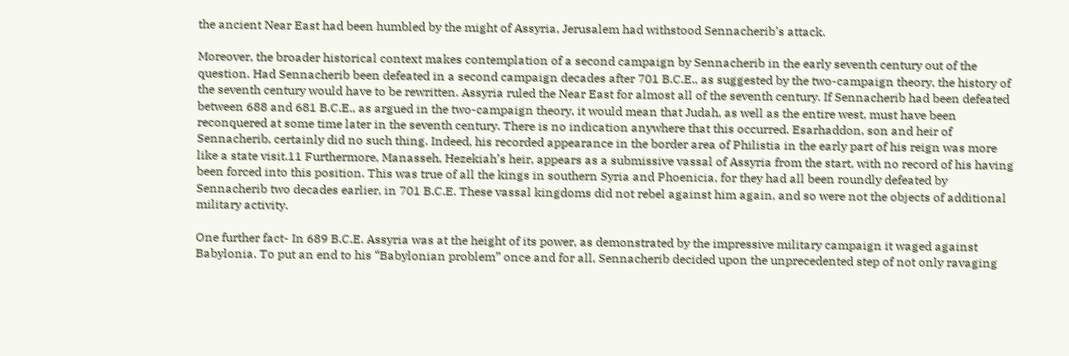the ancient Near East had been humbled by the might of Assyria, Jerusalem had withstood Sennacherib’s attack.

Moreover, the broader historical context makes contemplation of a second campaign by Sennacherib in the early seventh century out of the question. Had Sennacherib been defeated in a second campaign decades after 701 B.C.E., as suggested by the two-campaign theory, the history of the seventh century would have to be rewritten. Assyria ruled the Near East for almost all of the seventh century. If Sennacherib had been defeated between 688 and 681 B.C.E., as argued in the two-campaign theory, it would mean that Judah, as well as the entire west, must have been reconquered at some time later in the seventh century. There is no indication anywhere that this occurred. Esarhaddon, son and heir of Sennacherib, certainly did no such thing. Indeed, his recorded appearance in the border area of Philistia in the early part of his reign was more like a state visit.11 Furthermore, Manasseh, Hezekiah’s heir, appears as a submissive vassal of Assyria from the start, with no record of his having been forced into this position. This was true of all the kings in southern Syria and Phoenicia, for they had all been roundly defeated by Sennacherib two decades earlier, in 701 B.C.E. These vassal kingdoms did not rebel against him again, and so were not the objects of additional military activity.

One further fact- In 689 B.C.E. Assyria was at the height of its power, as demonstrated by the impressive military campaign it waged against Babylonia. To put an end to his “Babylonian problem” once and for all, Sennacherib decided upon the unprecedented step of not only ravaging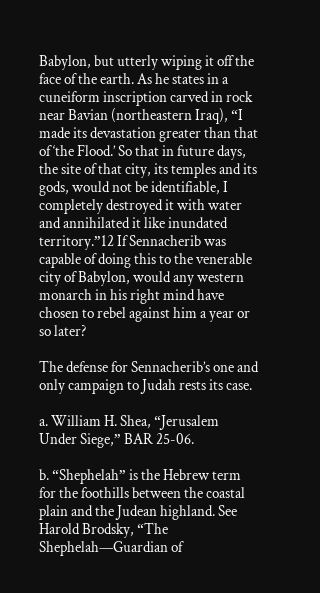Babylon, but utterly wiping it off the face of the earth. As he states in a cuneiform inscription carved in rock near Bavian (northeastern Iraq), “I made its devastation greater than that of ‘the Flood.’ So that in future days, the site of that city, its temples and its gods, would not be identifiable, I completely destroyed it with water and annihilated it like inundated territory.”12 If Sennacherib was capable of doing this to the venerable city of Babylon, would any western monarch in his right mind have chosen to rebel against him a year or so later?

The defense for Sennacherib’s one and only campaign to Judah rests its case.

a. William H. Shea, “Jerusalem Under Siege,” BAR 25-06.

b. “Shephelah” is the Hebrew term for the foothills between the coastal plain and the Judean highland. See Harold Brodsky, “The Shephelah—Guardian of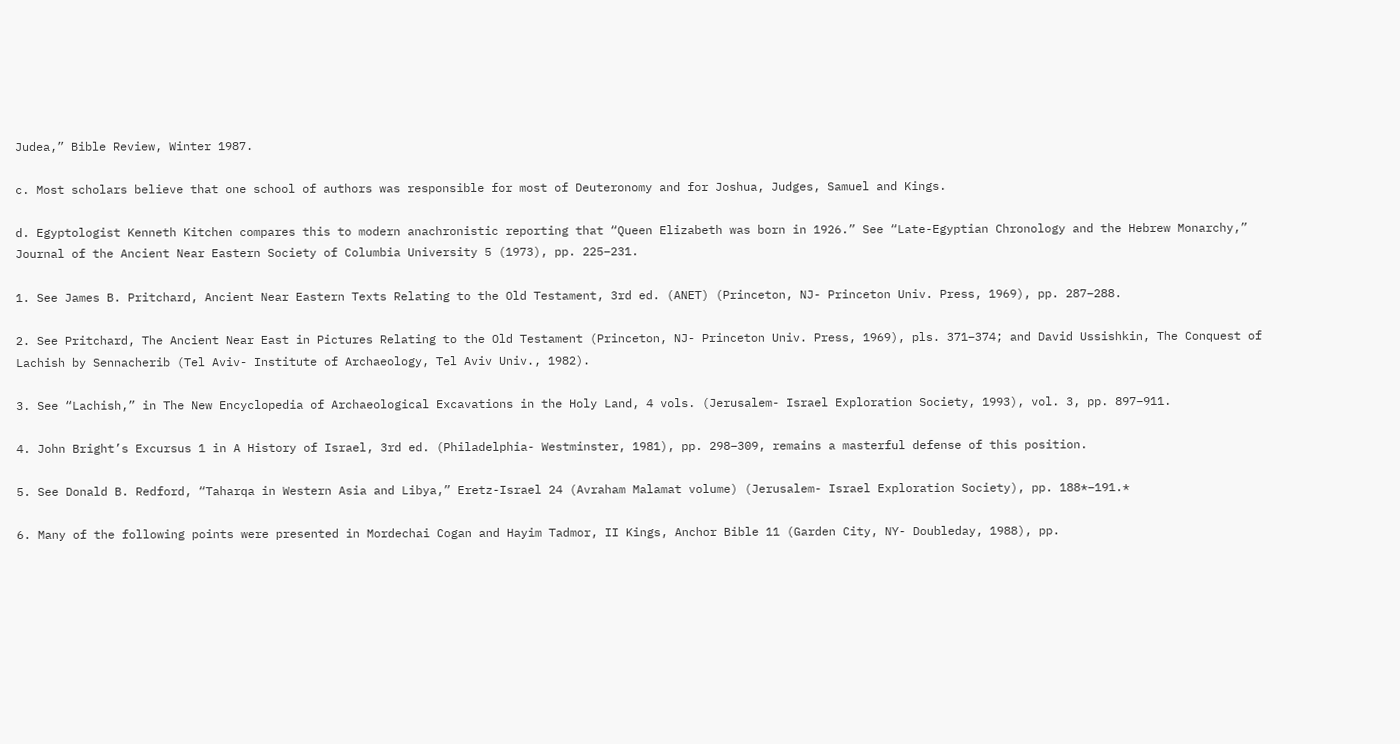Judea,” Bible Review, Winter 1987.

c. Most scholars believe that one school of authors was responsible for most of Deuteronomy and for Joshua, Judges, Samuel and Kings.

d. Egyptologist Kenneth Kitchen compares this to modern anachronistic reporting that “Queen Elizabeth was born in 1926.” See “Late-Egyptian Chronology and the Hebrew Monarchy,” Journal of the Ancient Near Eastern Society of Columbia University 5 (1973), pp. 225–231.

1. See James B. Pritchard, Ancient Near Eastern Texts Relating to the Old Testament, 3rd ed. (ANET) (Princeton, NJ- Princeton Univ. Press, 1969), pp. 287–288.

2. See Pritchard, The Ancient Near East in Pictures Relating to the Old Testament (Princeton, NJ- Princeton Univ. Press, 1969), pls. 371–374; and David Ussishkin, The Conquest of Lachish by Sennacherib (Tel Aviv- Institute of Archaeology, Tel Aviv Univ., 1982).

3. See “Lachish,” in The New Encyclopedia of Archaeological Excavations in the Holy Land, 4 vols. (Jerusalem- Israel Exploration Society, 1993), vol. 3, pp. 897–911.

4. John Bright’s Excursus 1 in A History of Israel, 3rd ed. (Philadelphia- Westminster, 1981), pp. 298–309, remains a masterful defense of this position.

5. See Donald B. Redford, “Taharqa in Western Asia and Libya,” Eretz-Israel 24 (Avraham Malamat volume) (Jerusalem- Israel Exploration Society), pp. 188*–191.*

6. Many of the following points were presented in Mordechai Cogan and Hayim Tadmor, II Kings, Anchor Bible 11 (Garden City, NY- Doubleday, 1988), pp.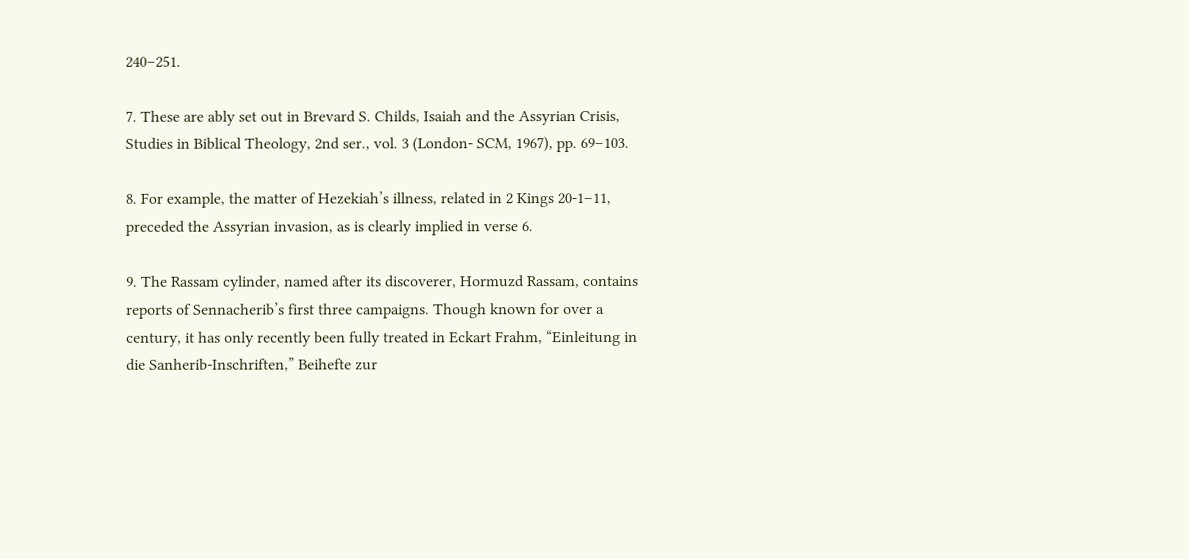240–251.

7. These are ably set out in Brevard S. Childs, Isaiah and the Assyrian Crisis, Studies in Biblical Theology, 2nd ser., vol. 3 (London- SCM, 1967), pp. 69–103.

8. For example, the matter of Hezekiah’s illness, related in 2 Kings 20-1–11, preceded the Assyrian invasion, as is clearly implied in verse 6.

9. The Rassam cylinder, named after its discoverer, Hormuzd Rassam, contains reports of Sennacherib’s first three campaigns. Though known for over a century, it has only recently been fully treated in Eckart Frahm, “Einleitung in die Sanherib-Inschriften,” Beihefte zur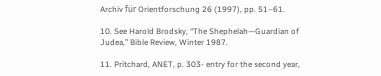Archiv für Orientforschung 26 (1997), pp. 51–61.

10. See Harold Brodsky, “The Shephelah—Guardian of Judea,” Bible Review, Winter 1987.

11. Pritchard, ANET, p. 303- entry for the second year,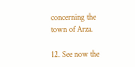concerning the town of Arza.

12. See now the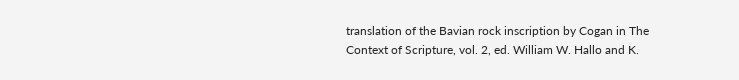translation of the Bavian rock inscription by Cogan in The Context of Scripture, vol. 2, ed. William W. Hallo and K.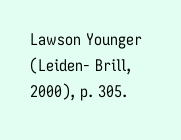Lawson Younger (Leiden- Brill, 2000), p. 305.